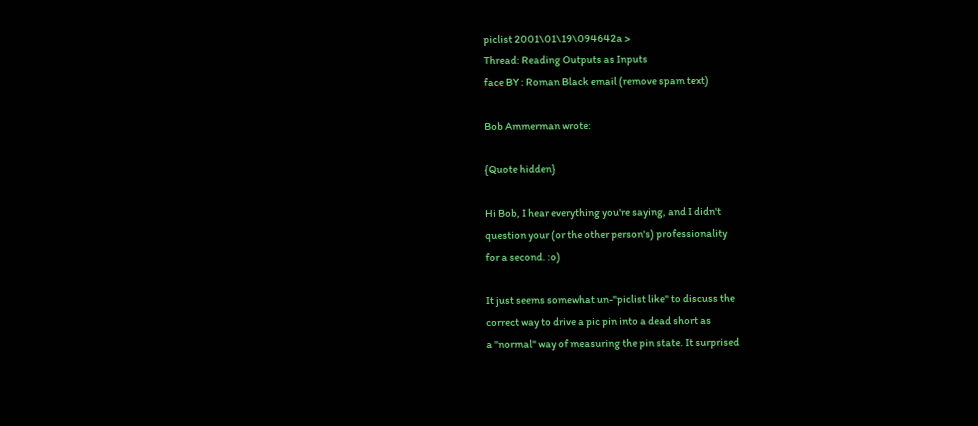piclist 2001\01\19\094642a >
Thread: Reading Outputs as Inputs
face BY : Roman Black email (remove spam text)

Bob Ammerman wrote:

{Quote hidden}

Hi Bob, I hear everything you're saying, and I didn't
question your (or the other person's) professionality
for a second. :o)

It just seems somewhat un-"piclist like" to discuss the
correct way to drive a pic pin into a dead short as
a "normal" way of measuring the pin state. It surprised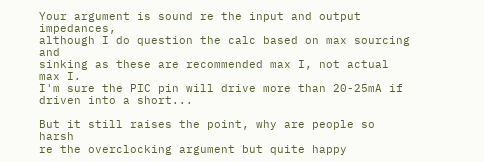Your argument is sound re the input and output impedances,
although I do question the calc based on max sourcing and
sinking as these are recommended max I, not actual max I.
I'm sure the PIC pin will drive more than 20-25mA if
driven into a short...

But it still raises the point, why are people so harsh
re the overclocking argument but quite happy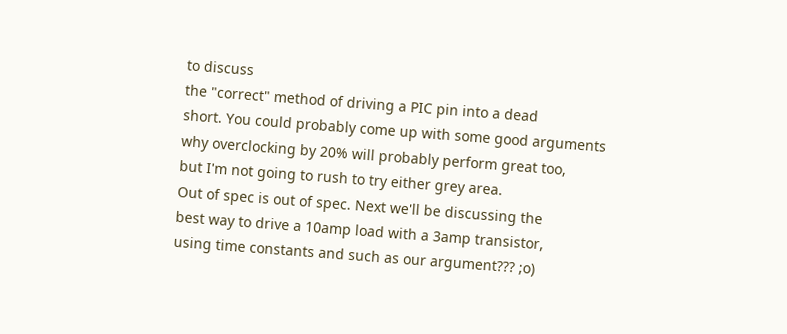to discuss
the "correct" method of driving a PIC pin into a dead
short. You could probably come up with some good arguments
why overclocking by 20% will probably perform great too,
but I'm not going to rush to try either grey area.
Out of spec is out of spec. Next we'll be discussing the
best way to drive a 10amp load with a 3amp transistor,
using time constants and such as our argument??? ;o)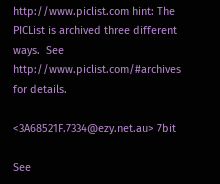http://www.piclist.com hint: The PICList is archived three different
ways.  See http://www.piclist.com/#archives for details.

<3A68521F.7334@ezy.net.au> 7bit

See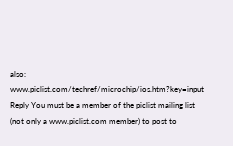also: www.piclist.com/techref/microchip/ios.htm?key=input
Reply You must be a member of the piclist mailing list (not only a www.piclist.com member) to post to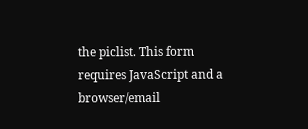the piclist. This form requires JavaScript and a browser/email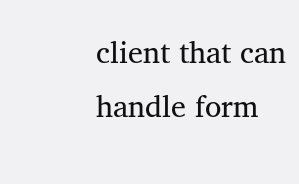client that can handle form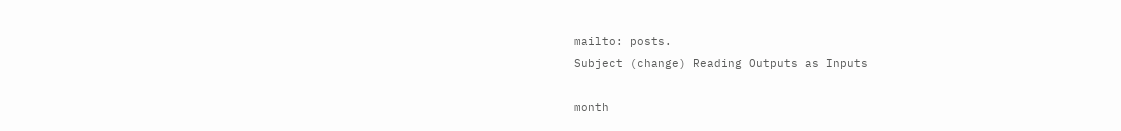mailto: posts.
Subject (change) Reading Outputs as Inputs

month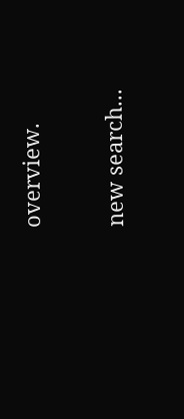overview.

new search...